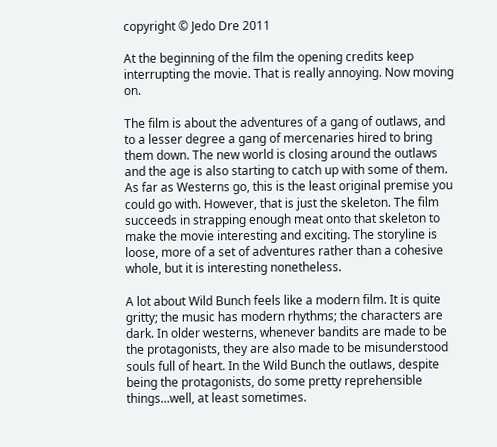copyright © Jedo Dre 2011

At the beginning of the film the opening credits keep interrupting the movie. That is really annoying. Now moving on.

The film is about the adventures of a gang of outlaws, and to a lesser degree a gang of mercenaries hired to bring them down. The new world is closing around the outlaws and the age is also starting to catch up with some of them. As far as Westerns go, this is the least original premise you could go with. However, that is just the skeleton. The film succeeds in strapping enough meat onto that skeleton to make the movie interesting and exciting. The storyline is loose, more of a set of adventures rather than a cohesive whole, but it is interesting nonetheless.

A lot about Wild Bunch feels like a modern film. It is quite gritty; the music has modern rhythms; the characters are dark. In older westerns, whenever bandits are made to be the protagonists, they are also made to be misunderstood souls full of heart. In the Wild Bunch the outlaws, despite being the protagonists, do some pretty reprehensible things…well, at least sometimes.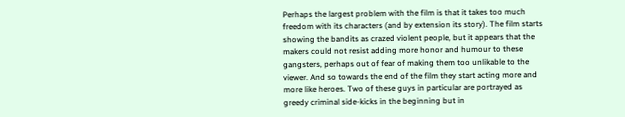Perhaps the largest problem with the film is that it takes too much freedom with its characters (and by extension its story). The film starts showing the bandits as crazed violent people, but it appears that the makers could not resist adding more honor and humour to these gangsters, perhaps out of fear of making them too unlikable to the viewer. And so towards the end of the film they start acting more and more like heroes. Two of these guys in particular are portrayed as greedy criminal side-kicks in the beginning but in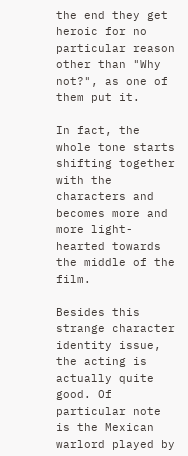the end they get heroic for no particular reason other than "Why not?", as one of them put it.

In fact, the whole tone starts shifting together with the characters and becomes more and more light-hearted towards the middle of the film.

Besides this strange character identity issue, the acting is actually quite good. Of particular note is the Mexican warlord played by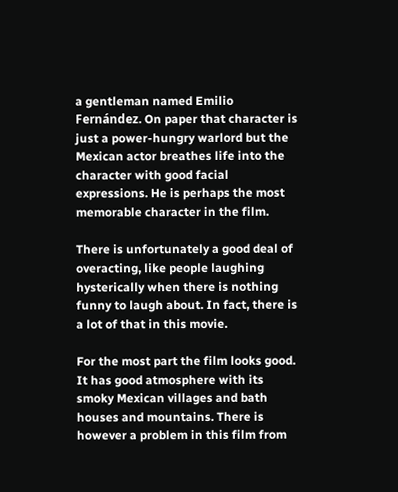a gentleman named Emilio Fernández. On paper that character is just a power-hungry warlord but the Mexican actor breathes life into the character with good facial expressions. He is perhaps the most memorable character in the film.

There is unfortunately a good deal of overacting, like people laughing hysterically when there is nothing funny to laugh about. In fact, there is a lot of that in this movie.

For the most part the film looks good. It has good atmosphere with its smoky Mexican villages and bath houses and mountains. There is however a problem in this film from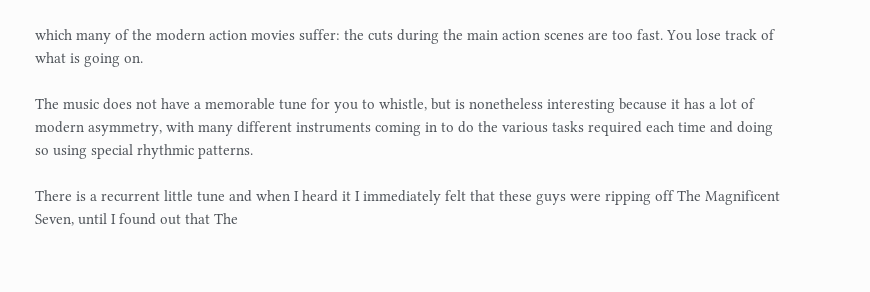which many of the modern action movies suffer: the cuts during the main action scenes are too fast. You lose track of what is going on.

The music does not have a memorable tune for you to whistle, but is nonetheless interesting because it has a lot of modern asymmetry, with many different instruments coming in to do the various tasks required each time and doing so using special rhythmic patterns.

There is a recurrent little tune and when I heard it I immediately felt that these guys were ripping off The Magnificent Seven, until I found out that The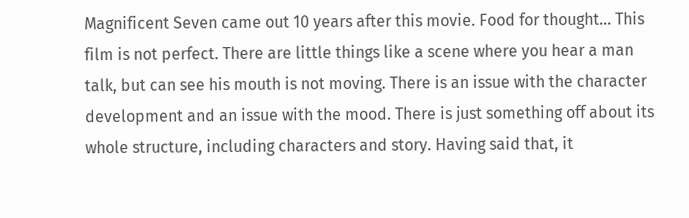Magnificent Seven came out 10 years after this movie. Food for thought… This film is not perfect. There are little things like a scene where you hear a man talk, but can see his mouth is not moving. There is an issue with the character development and an issue with the mood. There is just something off about its whole structure, including characters and story. Having said that, it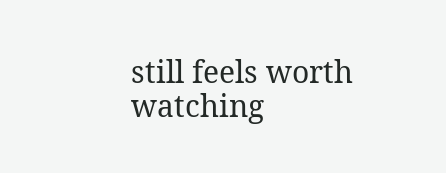still feels worth watching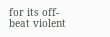for its off-beat violent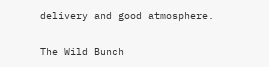delivery and good atmosphere.

The Wild Bunch